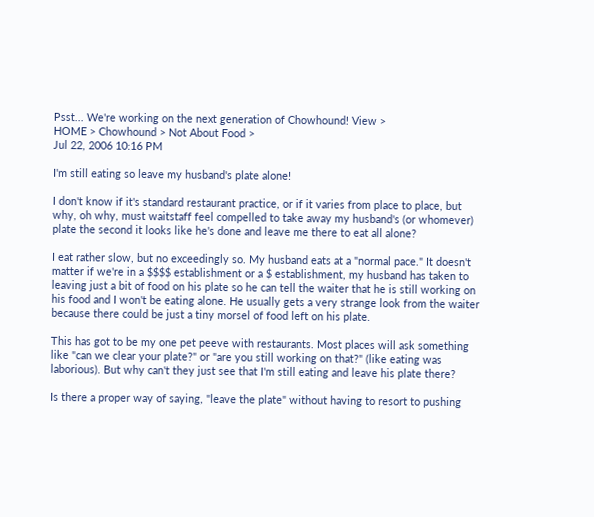Psst... We're working on the next generation of Chowhound! View >
HOME > Chowhound > Not About Food >
Jul 22, 2006 10:16 PM

I'm still eating so leave my husband's plate alone!

I don't know if it's standard restaurant practice, or if it varies from place to place, but why, oh why, must waitstaff feel compelled to take away my husband's (or whomever) plate the second it looks like he's done and leave me there to eat all alone?

I eat rather slow, but no exceedingly so. My husband eats at a "normal pace." It doesn't matter if we're in a $$$$ establishment or a $ establishment, my husband has taken to leaving just a bit of food on his plate so he can tell the waiter that he is still working on his food and I won't be eating alone. He usually gets a very strange look from the waiter because there could be just a tiny morsel of food left on his plate.

This has got to be my one pet peeve with restaurants. Most places will ask something like "can we clear your plate?" or "are you still working on that?" (like eating was laborious). But why can't they just see that I'm still eating and leave his plate there?

Is there a proper way of saying, "leave the plate" without having to resort to pushing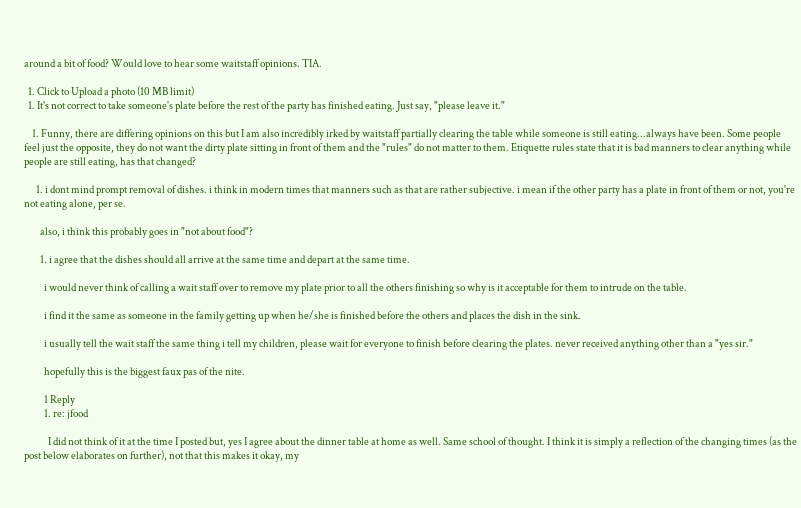around a bit of food? Would love to hear some waitstaff opinions. TIA.

  1. Click to Upload a photo (10 MB limit)
  1. It's not correct to take someone's plate before the rest of the party has finished eating. Just say, "please leave it."

    1. Funny, there are differing opinions on this but I am also incredibly irked by waitstaff partially clearing the table while someone is still eating...always have been. Some people feel just the opposite, they do not want the dirty plate sitting in front of them and the "rules" do not matter to them. Etiquette rules state that it is bad manners to clear anything while people are still eating, has that changed?

      1. i dont mind prompt removal of dishes. i think in modern times that manners such as that are rather subjective. i mean if the other party has a plate in front of them or not, you're not eating alone, per se.

        also, i think this probably goes in "not about food"?

        1. i agree that the dishes should all arrive at the same time and depart at the same time.

          i would never think of calling a wait staff over to remove my plate prior to all the others finishing so why is it acceptable for them to intrude on the table.

          i find it the same as someone in the family getting up when he/she is finished before the others and places the dish in the sink.

          i usually tell the wait staff the same thing i tell my children, please wait for everyone to finish before clearing the plates. never received anything other than a "yes sir."

          hopefully this is the biggest faux pas of the nite.

          1 Reply
          1. re: jfood

            I did not think of it at the time I posted but, yes I agree about the dinner table at home as well. Same school of thought. I think it is simply a reflection of the changing times (as the post below elaborates on further), not that this makes it okay, my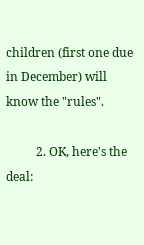children (first one due in December) will know the "rules".

          2. OK, here's the deal: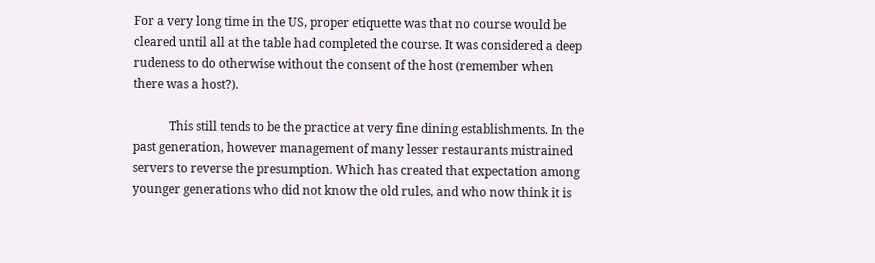For a very long time in the US, proper etiquette was that no course would be cleared until all at the table had completed the course. It was considered a deep rudeness to do otherwise without the consent of the host (remember when there was a host?).

            This still tends to be the practice at very fine dining establishments. In the past generation, however management of many lesser restaurants mistrained servers to reverse the presumption. Which has created that expectation among younger generations who did not know the old rules, and who now think it is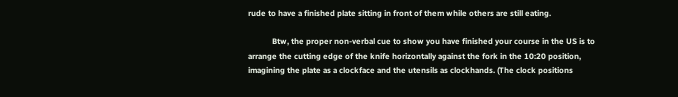rude to have a finished plate sitting in front of them while others are still eating.

            Btw, the proper non-verbal cue to show you have finished your course in the US is to arrange the cutting edge of the knife horizontally against the fork in the 10:20 position, imagining the plate as a clockface and the utensils as clockhands. (The clock positions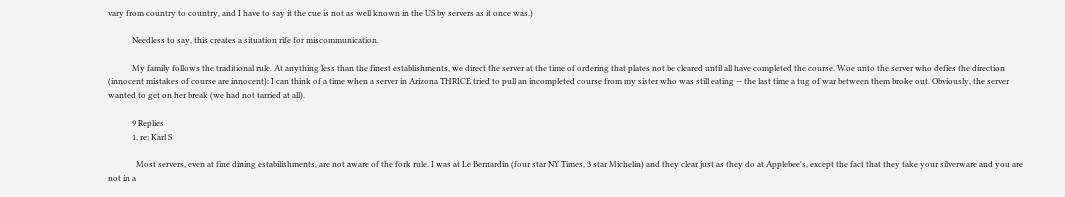vary from country to country, and I have to say it the cue is not as well known in the US by servers as it once was.)

            Needless to say, this creates a situation rife for miscommunication.

            My family follows the traditional rule. At anything less than the finest establishments, we direct the server at the time of ordering that plates not be cleared until all have completed the course. Woe unto the server who defies the direction (innocent mistakes of course are innocent): I can think of a time when a server in Arizona THRICE tried to pull an incompleted course from my sister who was still eating -- the last time a tug of war between them broke out. Obviously, the server wanted to get on her break (we had not tarried at all).

            9 Replies
            1. re: Karl S

              Most servers, even at fine dining estabilishments, are not aware of the fork rule. I was at Le Bernardin (four star NY Times, 3 star Michelin) and they clear just as they do at Applebee's, except the fact that they take your silverware and you are not in a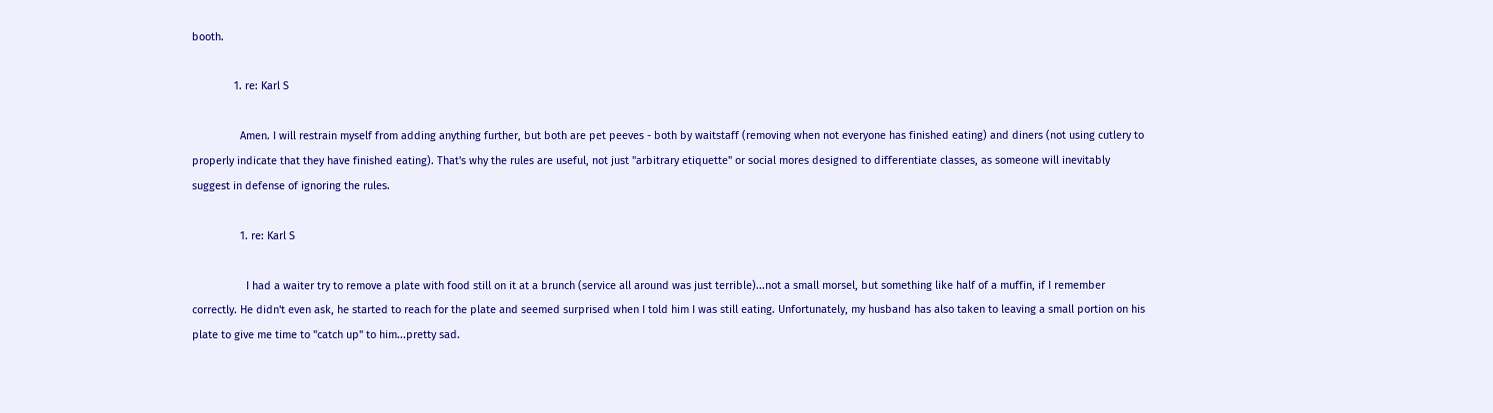booth.

              1. re: Karl S

                Amen. I will restrain myself from adding anything further, but both are pet peeves - both by waitstaff (removing when not everyone has finished eating) and diners (not using cutlery to properly indicate that they have finished eating). That's why the rules are useful, not just "arbitrary etiquette" or social mores designed to differentiate classes, as someone will inevitably suggest in defense of ignoring the rules.

                1. re: Karl S

                  I had a waiter try to remove a plate with food still on it at a brunch (service all around was just terrible)...not a small morsel, but something like half of a muffin, if I remember correctly. He didn't even ask, he started to reach for the plate and seemed surprised when I told him I was still eating. Unfortunately, my husband has also taken to leaving a small portion on his plate to give me time to "catch up" to him...pretty sad.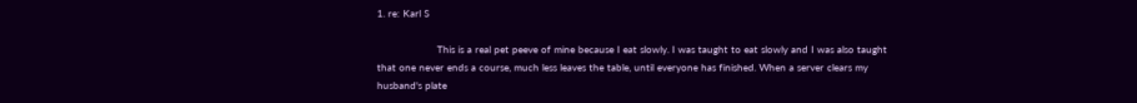1. re: Karl S

                    This is a real pet peeve of mine because I eat slowly. I was taught to eat slowly and I was also taught that one never ends a course, much less leaves the table, until everyone has finished. When a server clears my husband's plate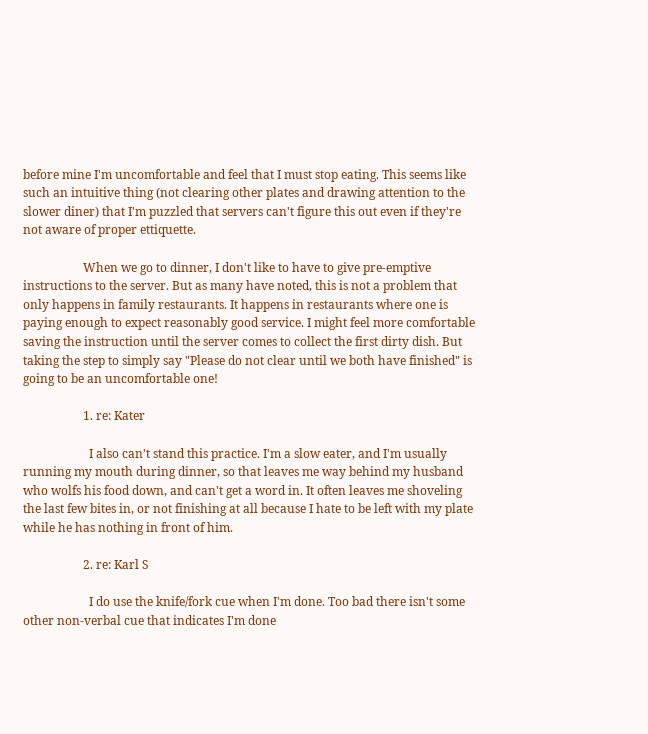before mine I'm uncomfortable and feel that I must stop eating. This seems like such an intuitive thing (not clearing other plates and drawing attention to the slower diner) that I'm puzzled that servers can't figure this out even if they're not aware of proper ettiquette.

                    When we go to dinner, I don't like to have to give pre-emptive instructions to the server. But as many have noted, this is not a problem that only happens in family restaurants. It happens in restaurants where one is paying enough to expect reasonably good service. I might feel more comfortable saving the instruction until the server comes to collect the first dirty dish. But taking the step to simply say "Please do not clear until we both have finished" is going to be an uncomfortable one!

                    1. re: Kater

                      I also can't stand this practice. I'm a slow eater, and I'm usually running my mouth during dinner, so that leaves me way behind my husband who wolfs his food down, and can't get a word in. It often leaves me shoveling the last few bites in, or not finishing at all because I hate to be left with my plate while he has nothing in front of him.

                    2. re: Karl S

                      I do use the knife/fork cue when I'm done. Too bad there isn't some other non-verbal cue that indicates I'm done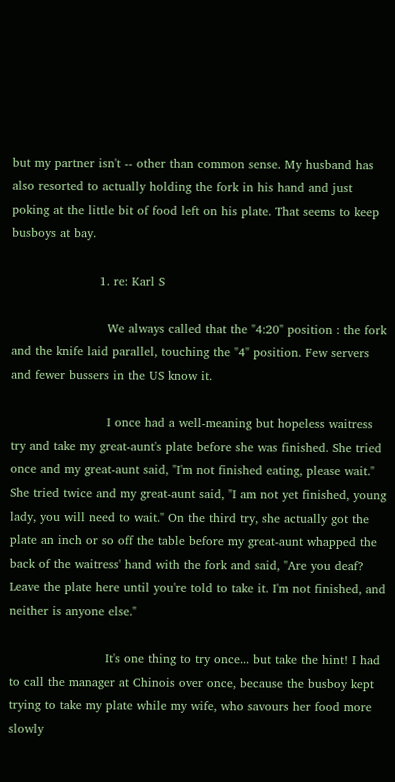but my partner isn't -- other than common sense. My husband has also resorted to actually holding the fork in his hand and just poking at the little bit of food left on his plate. That seems to keep busboys at bay.

                      1. re: Karl S

                        We always called that the "4:20" position : the fork and the knife laid parallel, touching the "4" position. Few servers and fewer bussers in the US know it.

                        I once had a well-meaning but hopeless waitress try and take my great-aunt's plate before she was finished. She tried once and my great-aunt said, "I'm not finished eating, please wait." She tried twice and my great-aunt said, "I am not yet finished, young lady, you will need to wait." On the third try, she actually got the plate an inch or so off the table before my great-aunt whapped the back of the waitress' hand with the fork and said, "Are you deaf? Leave the plate here until you're told to take it. I'm not finished, and neither is anyone else."

                        It's one thing to try once... but take the hint! I had to call the manager at Chinois over once, because the busboy kept trying to take my plate while my wife, who savours her food more slowly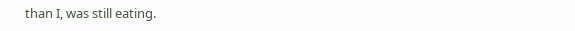than I, was still eating.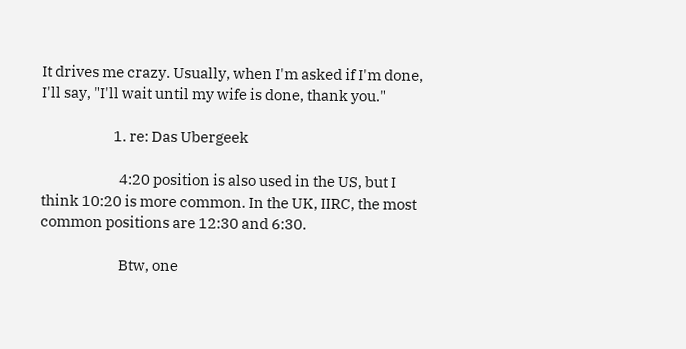It drives me crazy. Usually, when I'm asked if I'm done, I'll say, "I'll wait until my wife is done, thank you."

                        1. re: Das Ubergeek

                          4:20 position is also used in the US, but I think 10:20 is more common. In the UK, IIRC, the most common positions are 12:30 and 6:30.

                          Btw, one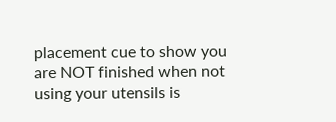placement cue to show you are NOT finished when not using your utensils is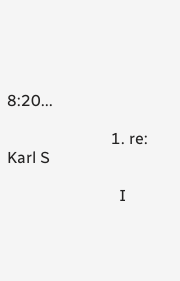8:20...

                          1. re: Karl S

                            I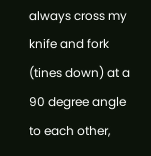always cross my knife and fork (tines down) at a 90 degree angle to each other,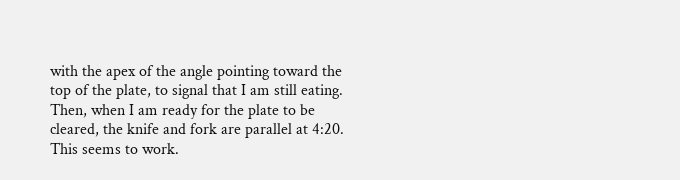with the apex of the angle pointing toward the top of the plate, to signal that I am still eating. Then, when I am ready for the plate to be cleared, the knife and fork are parallel at 4:20. This seems to work.